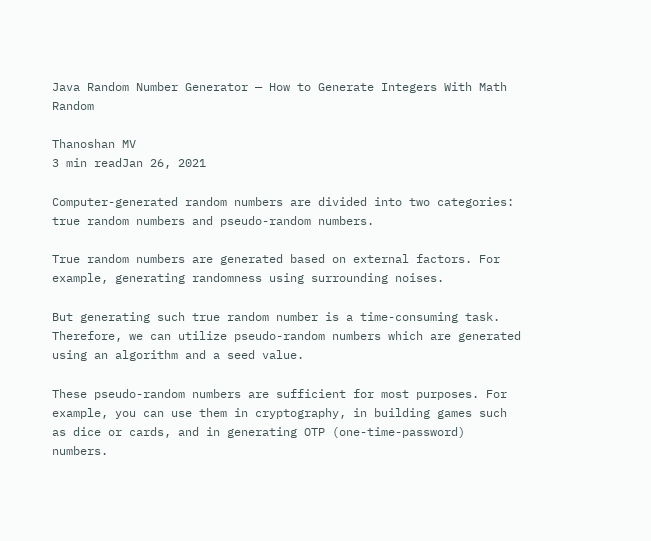Java Random Number Generator — How to Generate Integers With Math Random

Thanoshan MV
3 min readJan 26, 2021

Computer-generated random numbers are divided into two categories: true random numbers and pseudo-random numbers.

True random numbers are generated based on external factors. For example, generating randomness using surrounding noises.

But generating such true random number is a time-consuming task. Therefore, we can utilize pseudo-random numbers which are generated using an algorithm and a seed value.

These pseudo-random numbers are sufficient for most purposes. For example, you can use them in cryptography, in building games such as dice or cards, and in generating OTP (one-time-password) numbers.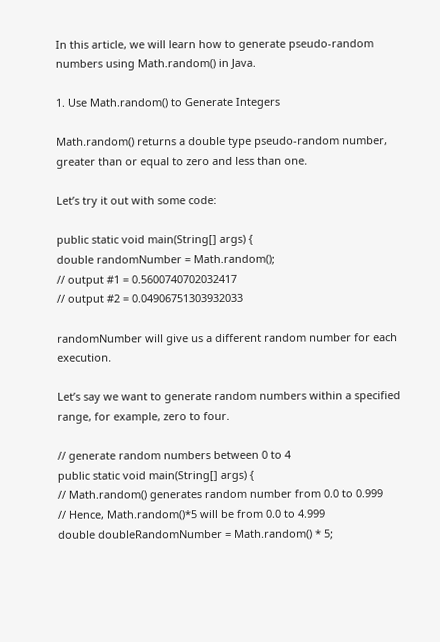In this article, we will learn how to generate pseudo-random numbers using Math.random() in Java.

1. Use Math.random() to Generate Integers

Math.random() returns a double type pseudo-random number, greater than or equal to zero and less than one.

Let’s try it out with some code:

public static void main(String[] args) {
double randomNumber = Math.random();
// output #1 = 0.5600740702032417
// output #2 = 0.04906751303932033

randomNumber will give us a different random number for each execution.

Let’s say we want to generate random numbers within a specified range, for example, zero to four.

// generate random numbers between 0 to 4
public static void main(String[] args) {
// Math.random() generates random number from 0.0 to 0.999
// Hence, Math.random()*5 will be from 0.0 to 4.999
double doubleRandomNumber = Math.random() * 5;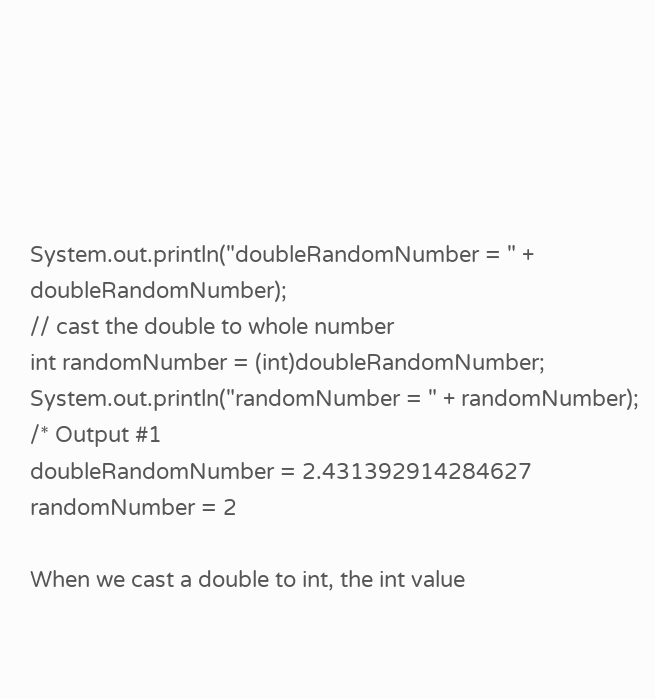System.out.println("doubleRandomNumber = " + doubleRandomNumber);
// cast the double to whole number
int randomNumber = (int)doubleRandomNumber;
System.out.println("randomNumber = " + randomNumber);
/* Output #1
doubleRandomNumber = 2.431392914284627
randomNumber = 2

When we cast a double to int, the int value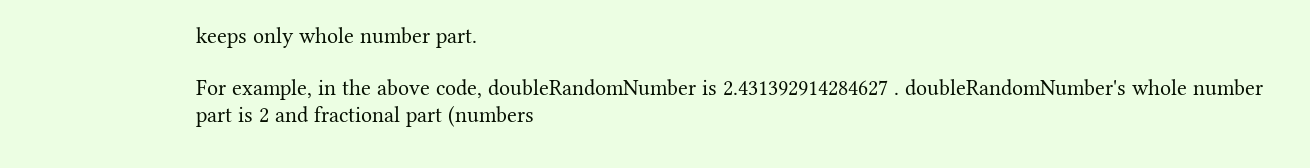keeps only whole number part.

For example, in the above code, doubleRandomNumber is 2.431392914284627 . doubleRandomNumber's whole number part is 2 and fractional part (numbers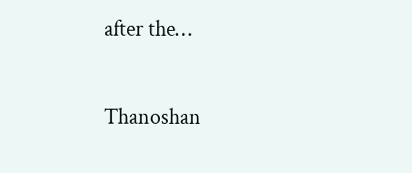after the…

Thanoshan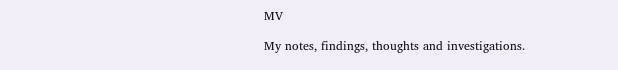MV

My notes, findings, thoughts and investigations.